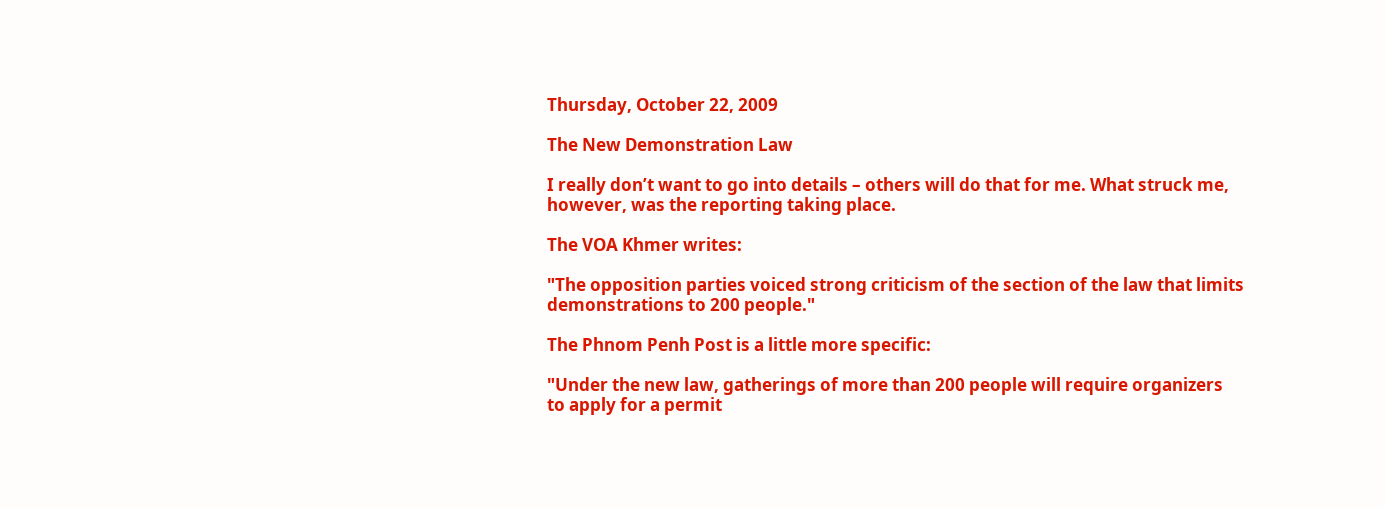Thursday, October 22, 2009

The New Demonstration Law

I really don’t want to go into details – others will do that for me. What struck me, however, was the reporting taking place.

The VOA Khmer writes:

"The opposition parties voiced strong criticism of the section of the law that limits demonstrations to 200 people."

The Phnom Penh Post is a little more specific:

"Under the new law, gatherings of more than 200 people will require organizers to apply for a permit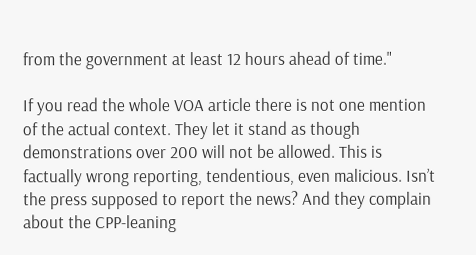from the government at least 12 hours ahead of time."

If you read the whole VOA article there is not one mention of the actual context. They let it stand as though demonstrations over 200 will not be allowed. This is factually wrong reporting, tendentious, even malicious. Isn’t the press supposed to report the news? And they complain about the CPP-leaning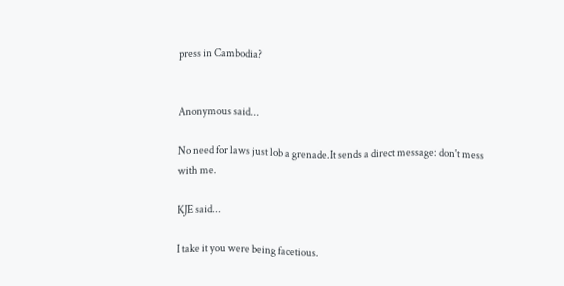press in Cambodia?


Anonymous said...

No need for laws just lob a grenade.It sends a direct message: don't mess with me.

KJE said...

I take it you were being facetious.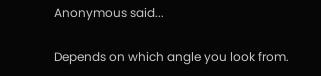Anonymous said...

Depends on which angle you look from.